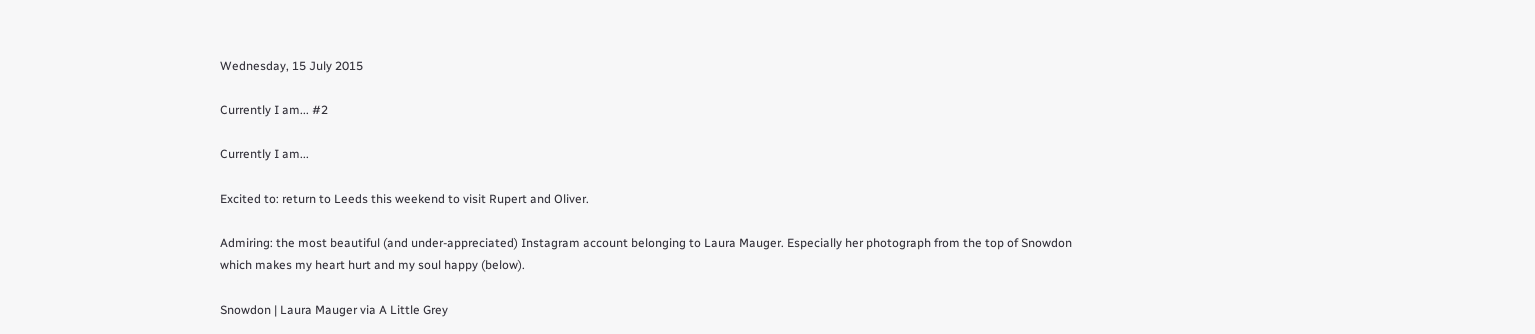Wednesday, 15 July 2015

Currently I am... #2

Currently I am...

Excited to: return to Leeds this weekend to visit Rupert and Oliver.

Admiring: the most beautiful (and under-appreciated) Instagram account belonging to Laura Mauger. Especially her photograph from the top of Snowdon which makes my heart hurt and my soul happy (below).

Snowdon | Laura Mauger via A Little Grey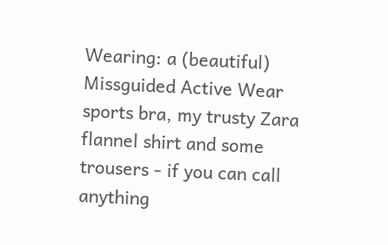Wearing: a (beautiful) Missguided Active Wear sports bra, my trusty Zara flannel shirt and some trousers - if you can call anything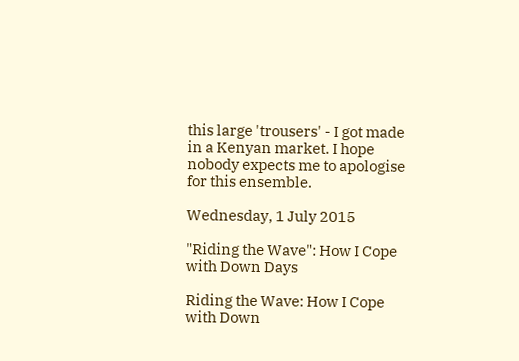this large 'trousers' - I got made in a Kenyan market. I hope nobody expects me to apologise for this ensemble.

Wednesday, 1 July 2015

"Riding the Wave": How I Cope with Down Days

Riding the Wave: How I Cope with Down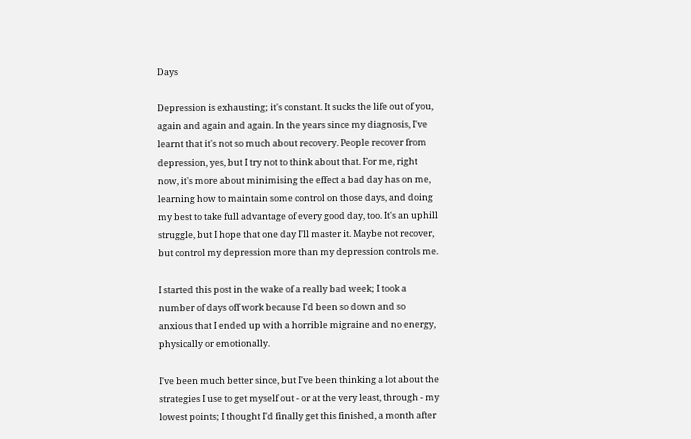Days

Depression is exhausting; it's constant. It sucks the life out of you, again and again and again. In the years since my diagnosis, I've learnt that it's not so much about recovery. People recover from depression, yes, but I try not to think about that. For me, right now, it's more about minimising the effect a bad day has on me, learning how to maintain some control on those days, and doing my best to take full advantage of every good day, too. It's an uphill struggle, but I hope that one day I'll master it. Maybe not recover, but control my depression more than my depression controls me.

I started this post in the wake of a really bad week; I took a number of days off work because I'd been so down and so anxious that I ended up with a horrible migraine and no energy, physically or emotionally.

I've been much better since, but I've been thinking a lot about the strategies I use to get myself out - or at the very least, through - my lowest points; I thought I'd finally get this finished, a month after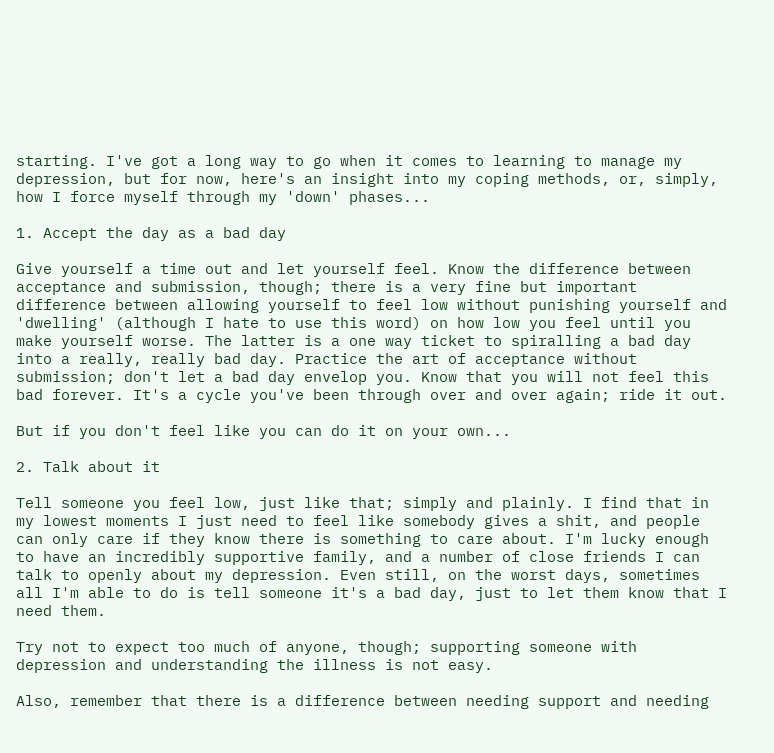starting. I've got a long way to go when it comes to learning to manage my depression, but for now, here's an insight into my coping methods, or, simply, how I force myself through my 'down' phases...

1. Accept the day as a bad day

Give yourself a time out and let yourself feel. Know the difference between acceptance and submission, though; there is a very fine but important difference between allowing yourself to feel low without punishing yourself and 'dwelling' (although I hate to use this word) on how low you feel until you make yourself worse. The latter is a one way ticket to spiralling a bad day into a really, really bad day. Practice the art of acceptance without submission; don't let a bad day envelop you. Know that you will not feel this bad forever. It's a cycle you've been through over and over again; ride it out.

But if you don't feel like you can do it on your own...

2. Talk about it

Tell someone you feel low, just like that; simply and plainly. I find that in my lowest moments I just need to feel like somebody gives a shit, and people can only care if they know there is something to care about. I'm lucky enough to have an incredibly supportive family, and a number of close friends I can talk to openly about my depression. Even still, on the worst days, sometimes all I'm able to do is tell someone it's a bad day, just to let them know that I need them.

Try not to expect too much of anyone, though; supporting someone with depression and understanding the illness is not easy.

Also, remember that there is a difference between needing support and needing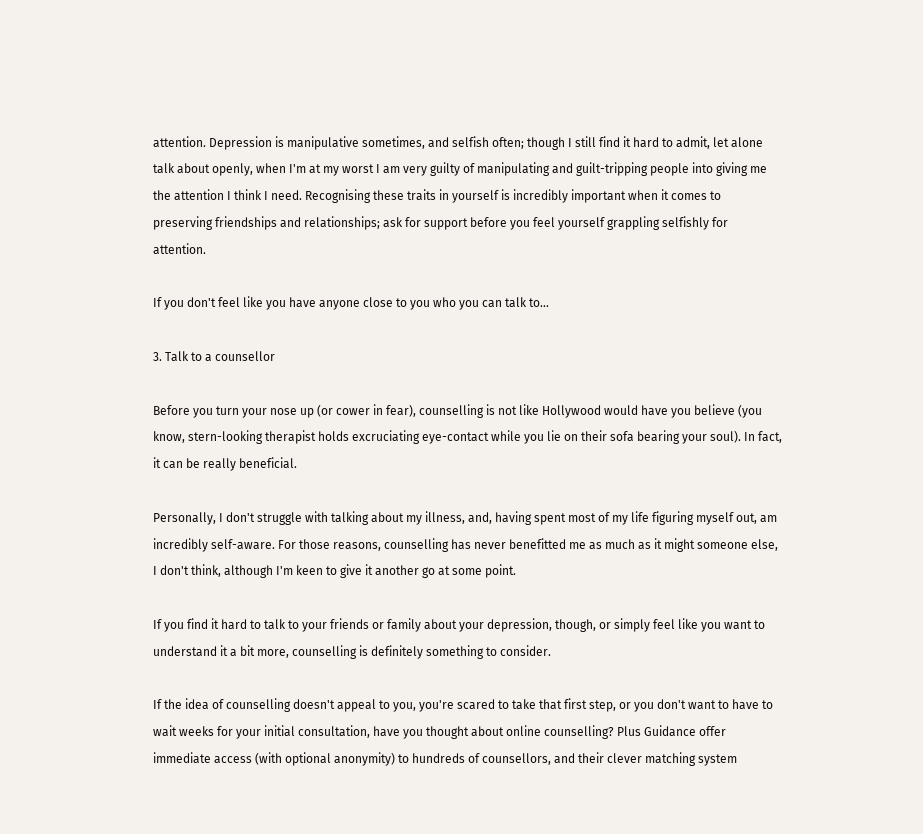attention. Depression is manipulative sometimes, and selfish often; though I still find it hard to admit, let alone talk about openly, when I'm at my worst I am very guilty of manipulating and guilt-tripping people into giving me the attention I think I need. Recognising these traits in yourself is incredibly important when it comes to preserving friendships and relationships; ask for support before you feel yourself grappling selfishly for attention.

If you don't feel like you have anyone close to you who you can talk to...

3. Talk to a counsellor

Before you turn your nose up (or cower in fear), counselling is not like Hollywood would have you believe (you know, stern-looking therapist holds excruciating eye-contact while you lie on their sofa bearing your soul). In fact, it can be really beneficial.

Personally, I don't struggle with talking about my illness, and, having spent most of my life figuring myself out, am incredibly self-aware. For those reasons, counselling has never benefitted me as much as it might someone else, I don't think, although I'm keen to give it another go at some point.

If you find it hard to talk to your friends or family about your depression, though, or simply feel like you want to understand it a bit more, counselling is definitely something to consider.

If the idea of counselling doesn't appeal to you, you're scared to take that first step, or you don't want to have to wait weeks for your initial consultation, have you thought about online counselling? Plus Guidance offer immediate access (with optional anonymity) to hundreds of counsellors, and their clever matching system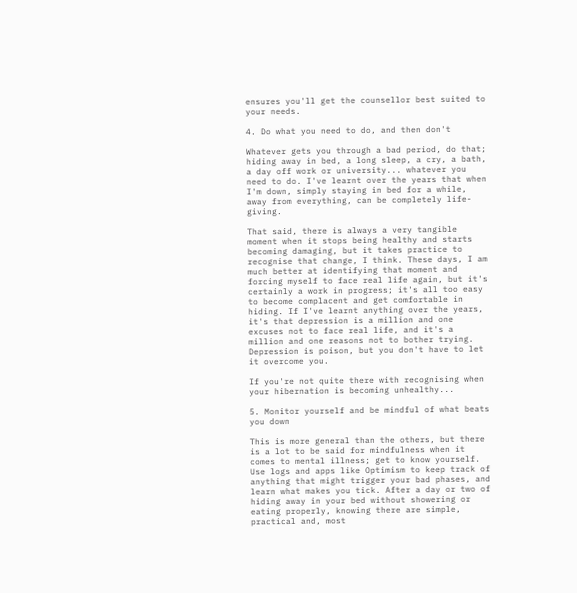ensures you'll get the counsellor best suited to your needs.

4. Do what you need to do, and then don't

Whatever gets you through a bad period, do that; hiding away in bed, a long sleep, a cry, a bath, a day off work or university... whatever you need to do. I've learnt over the years that when I'm down, simply staying in bed for a while, away from everything, can be completely life-giving.

That said, there is always a very tangible moment when it stops being healthy and starts becoming damaging, but it takes practice to recognise that change, I think. These days, I am much better at identifying that moment and forcing myself to face real life again, but it's certainly a work in progress; it's all too easy to become complacent and get comfortable in hiding. If I've learnt anything over the years, it's that depression is a million and one excuses not to face real life, and it's a million and one reasons not to bother trying. Depression is poison, but you don't have to let it overcome you.

If you're not quite there with recognising when your hibernation is becoming unhealthy...

5. Monitor yourself and be mindful of what beats you down

This is more general than the others, but there is a lot to be said for mindfulness when it comes to mental illness; get to know yourself. Use logs and apps like Optimism to keep track of anything that might trigger your bad phases, and learn what makes you tick. After a day or two of hiding away in your bed without showering or eating properly, knowing there are simple, practical and, most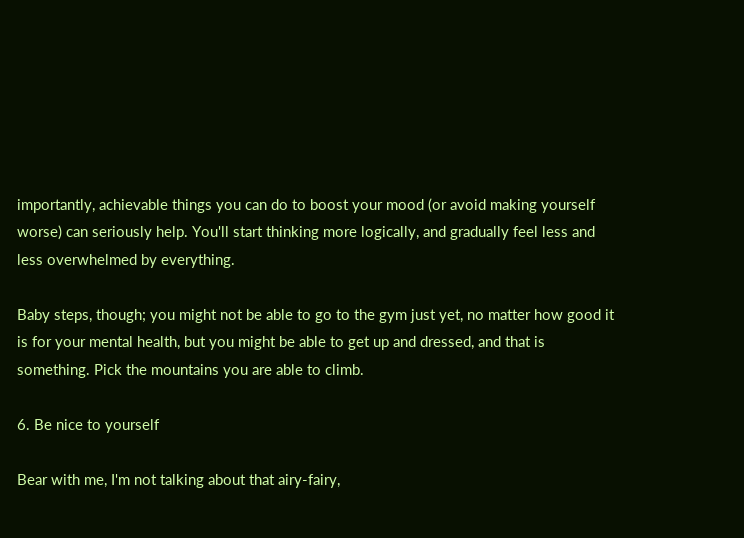importantly, achievable things you can do to boost your mood (or avoid making yourself worse) can seriously help. You'll start thinking more logically, and gradually feel less and less overwhelmed by everything.

Baby steps, though; you might not be able to go to the gym just yet, no matter how good it is for your mental health, but you might be able to get up and dressed, and that is something. Pick the mountains you are able to climb.

6. Be nice to yourself

Bear with me, I'm not talking about that airy-fairy,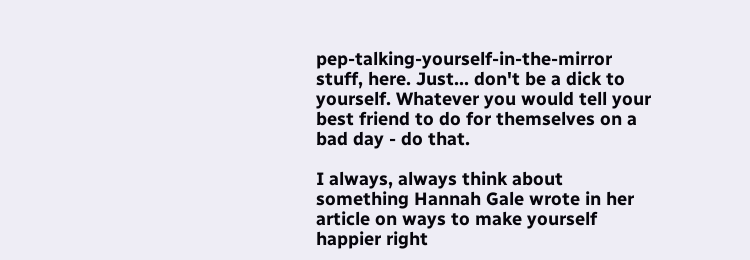pep-talking-yourself-in-the-mirror stuff, here. Just... don't be a dick to yourself. Whatever you would tell your best friend to do for themselves on a bad day - do that.

I always, always think about something Hannah Gale wrote in her article on ways to make yourself happier right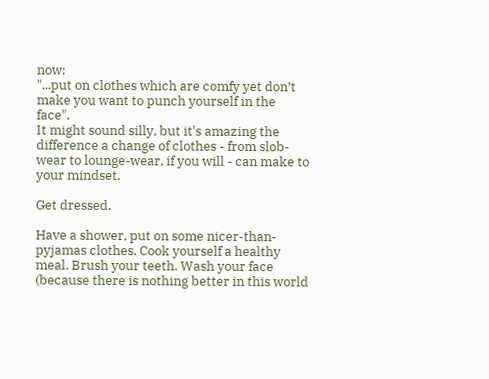now:
"...put on clothes which are comfy yet don’t make you want to punch yourself in the face".
It might sound silly, but it's amazing the difference a change of clothes - from slob-wear to lounge-wear, if you will - can make to your mindset.

Get dressed.

Have a shower, put on some nicer-than-pyjamas clothes. Cook yourself a healthy meal. Brush your teeth. Wash your face (because there is nothing better in this world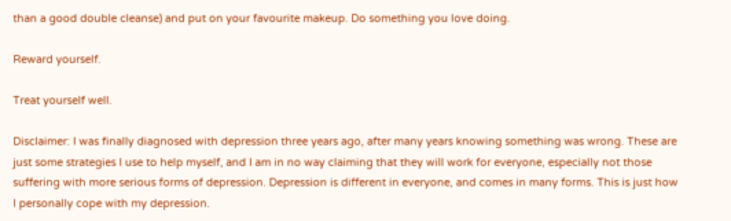than a good double cleanse) and put on your favourite makeup. Do something you love doing.

Reward yourself.

Treat yourself well.

Disclaimer: I was finally diagnosed with depression three years ago, after many years knowing something was wrong. These are just some strategies I use to help myself, and I am in no way claiming that they will work for everyone, especially not those suffering with more serious forms of depression. Depression is different in everyone, and comes in many forms. This is just how I personally cope with my depression.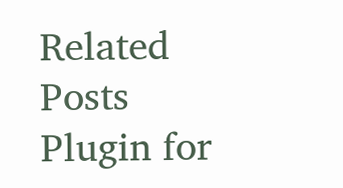Related Posts Plugin for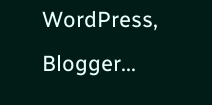WordPress, Blogger...